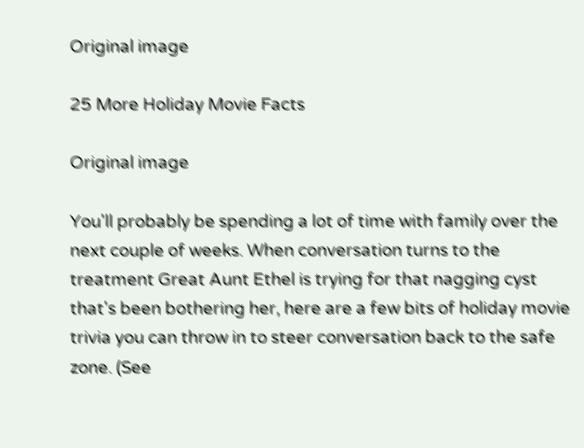Original image

25 More Holiday Movie Facts

Original image

You'll probably be spending a lot of time with family over the next couple of weeks. When conversation turns to the treatment Great Aunt Ethel is trying for that nagging cyst that's been bothering her, here are a few bits of holiday movie trivia you can throw in to steer conversation back to the safe zone. (See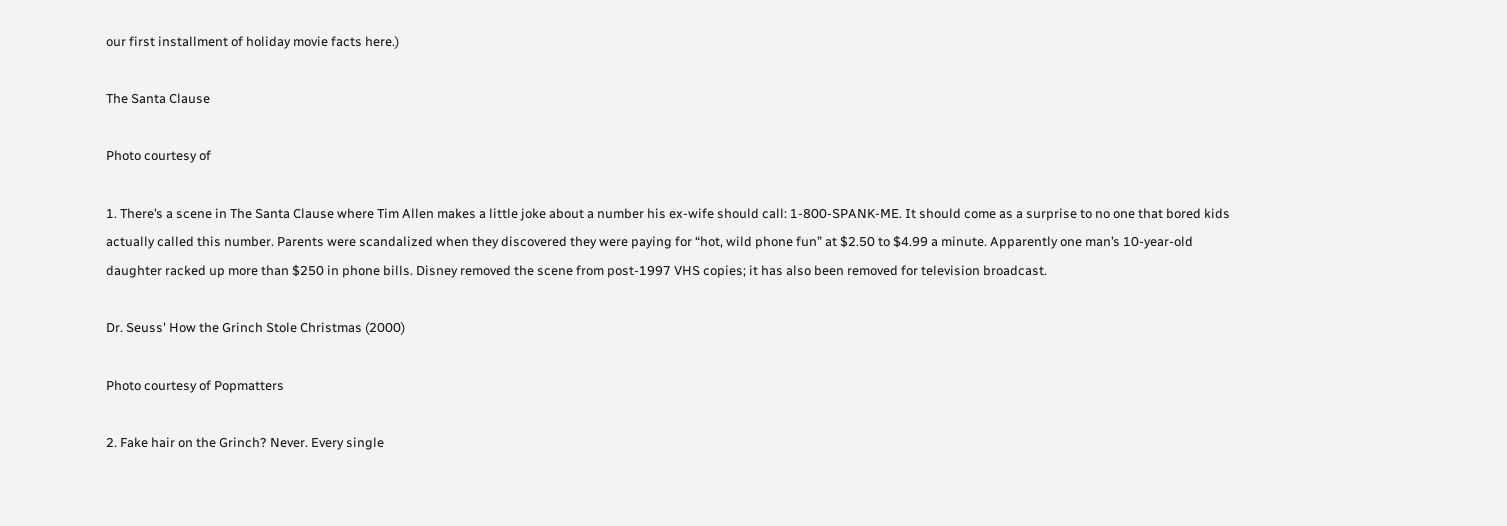our first installment of holiday movie facts here.)

The Santa Clause

Photo courtesy of

1. There’s a scene in The Santa Clause where Tim Allen makes a little joke about a number his ex-wife should call: 1-800-SPANK-ME. It should come as a surprise to no one that bored kids actually called this number. Parents were scandalized when they discovered they were paying for “hot, wild phone fun” at $2.50 to $4.99 a minute. Apparently one man’s 10-year-old daughter racked up more than $250 in phone bills. Disney removed the scene from post-1997 VHS copies; it has also been removed for television broadcast.

Dr. Seuss' How the Grinch Stole Christmas (2000)

Photo courtesy of Popmatters

2. Fake hair on the Grinch? Never. Every single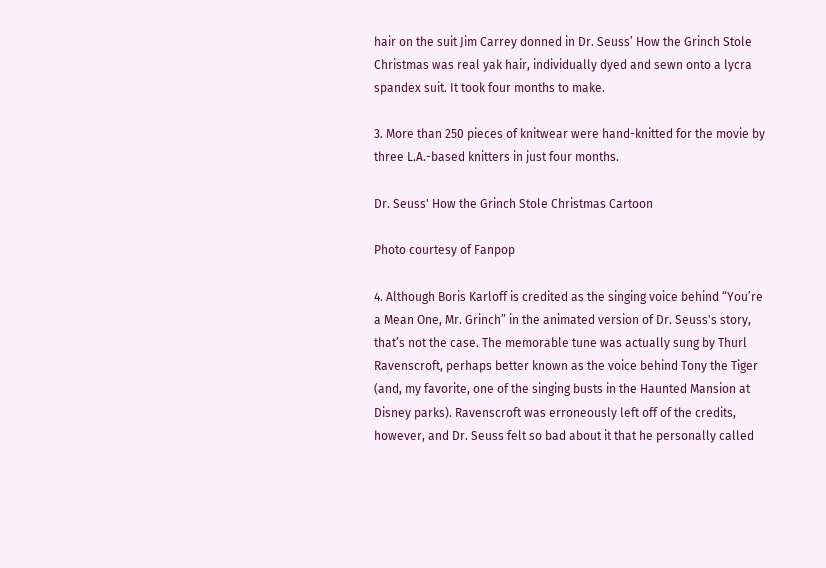hair on the suit Jim Carrey donned in Dr. Seuss’ How the Grinch Stole Christmas was real yak hair, individually dyed and sewn onto a lycra spandex suit. It took four months to make.

3. More than 250 pieces of knitwear were hand-knitted for the movie by three L.A.-based knitters in just four months.

Dr. Seuss' How the Grinch Stole Christmas Cartoon

Photo courtesy of Fanpop

4. Although Boris Karloff is credited as the singing voice behind “You’re a Mean One, Mr. Grinch” in the animated version of Dr. Seuss's story, that’s not the case. The memorable tune was actually sung by Thurl Ravenscroft, perhaps better known as the voice behind Tony the Tiger (and, my favorite, one of the singing busts in the Haunted Mansion at Disney parks). Ravenscroft was erroneously left off of the credits, however, and Dr. Seuss felt so bad about it that he personally called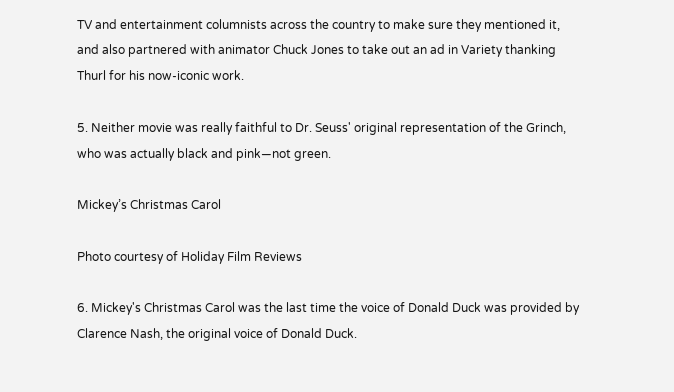TV and entertainment columnists across the country to make sure they mentioned it, and also partnered with animator Chuck Jones to take out an ad in Variety thanking Thurl for his now-iconic work.

5. Neither movie was really faithful to Dr. Seuss' original representation of the Grinch, who was actually black and pink—not green.

Mickey’s Christmas Carol

Photo courtesy of Holiday Film Reviews

6. Mickey's Christmas Carol was the last time the voice of Donald Duck was provided by Clarence Nash, the original voice of Donald Duck.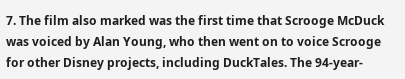7. The film also marked was the first time that Scrooge McDuck was voiced by Alan Young, who then went on to voice Scrooge for other Disney projects, including DuckTales. The 94-year-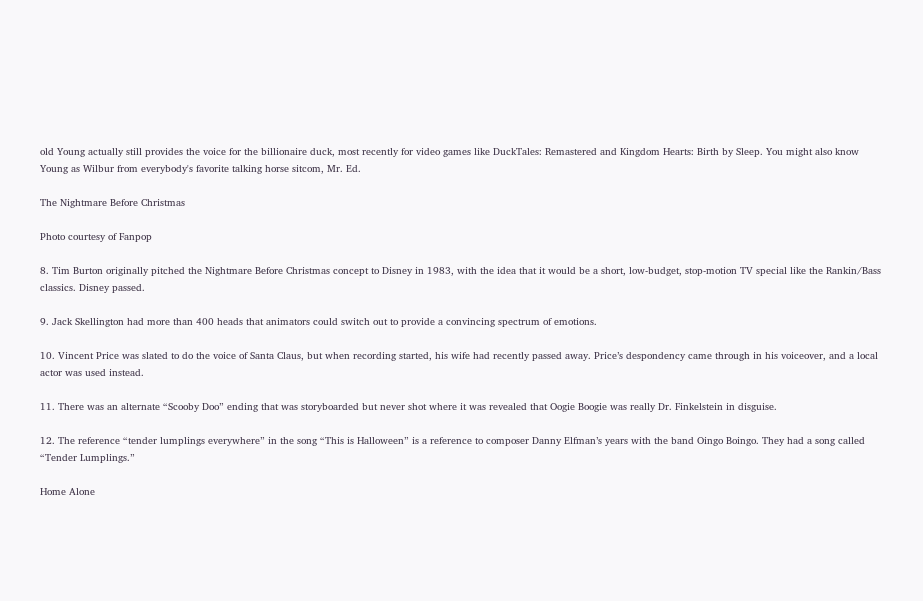old Young actually still provides the voice for the billionaire duck, most recently for video games like DuckTales: Remastered and Kingdom Hearts: Birth by Sleep. You might also know Young as Wilbur from everybody's favorite talking horse sitcom, Mr. Ed.

The Nightmare Before Christmas

Photo courtesy of Fanpop

8. Tim Burton originally pitched the Nightmare Before Christmas concept to Disney in 1983, with the idea that it would be a short, low-budget, stop-motion TV special like the Rankin/Bass classics. Disney passed.

9. Jack Skellington had more than 400 heads that animators could switch out to provide a convincing spectrum of emotions.

10. Vincent Price was slated to do the voice of Santa Claus, but when recording started, his wife had recently passed away. Price’s despondency came through in his voiceover, and a local actor was used instead.

11. There was an alternate “Scooby Doo” ending that was storyboarded but never shot where it was revealed that Oogie Boogie was really Dr. Finkelstein in disguise.

12. The reference “tender lumplings everywhere” in the song “This is Halloween” is a reference to composer Danny Elfman’s years with the band Oingo Boingo. They had a song called “Tender Lumplings.”

Home Alone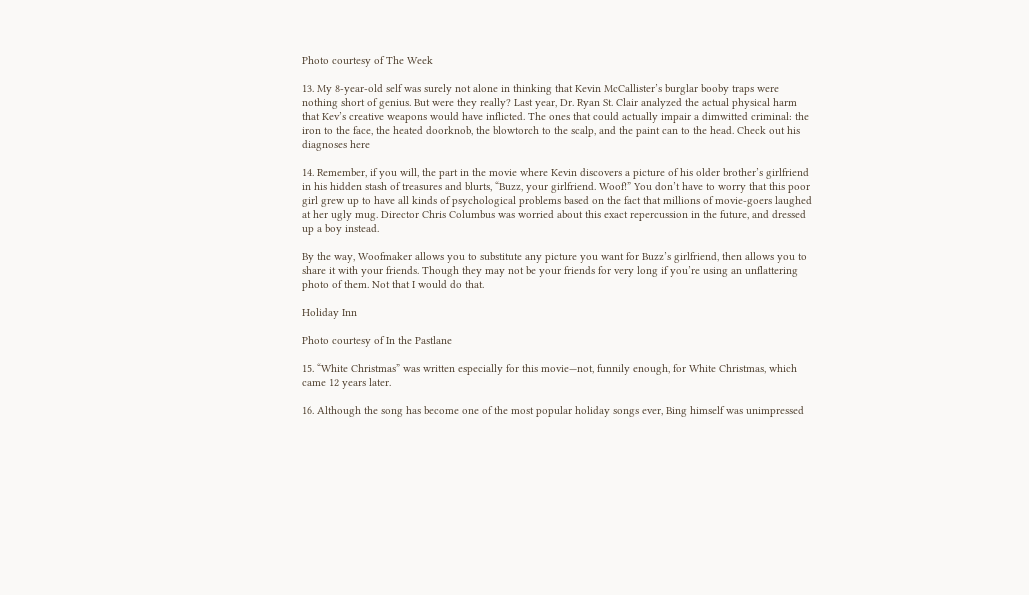Photo courtesy of The Week

13. My 8-year-old self was surely not alone in thinking that Kevin McCallister’s burglar booby traps were nothing short of genius. But were they really? Last year, Dr. Ryan St. Clair analyzed the actual physical harm that Kev’s creative weapons would have inflicted. The ones that could actually impair a dimwitted criminal: the iron to the face, the heated doorknob, the blowtorch to the scalp, and the paint can to the head. Check out his diagnoses here

14. Remember, if you will, the part in the movie where Kevin discovers a picture of his older brother’s girlfriend in his hidden stash of treasures and blurts, “Buzz, your girlfriend. Woof!” You don’t have to worry that this poor girl grew up to have all kinds of psychological problems based on the fact that millions of movie-goers laughed at her ugly mug. Director Chris Columbus was worried about this exact repercussion in the future, and dressed up a boy instead.

By the way, Woofmaker allows you to substitute any picture you want for Buzz’s girlfriend, then allows you to share it with your friends. Though they may not be your friends for very long if you’re using an unflattering photo of them. Not that I would do that.

Holiday Inn

Photo courtesy of In the Pastlane

15. “White Christmas” was written especially for this movie—not, funnily enough, for White Christmas, which came 12 years later.

16. Although the song has become one of the most popular holiday songs ever, Bing himself was unimpressed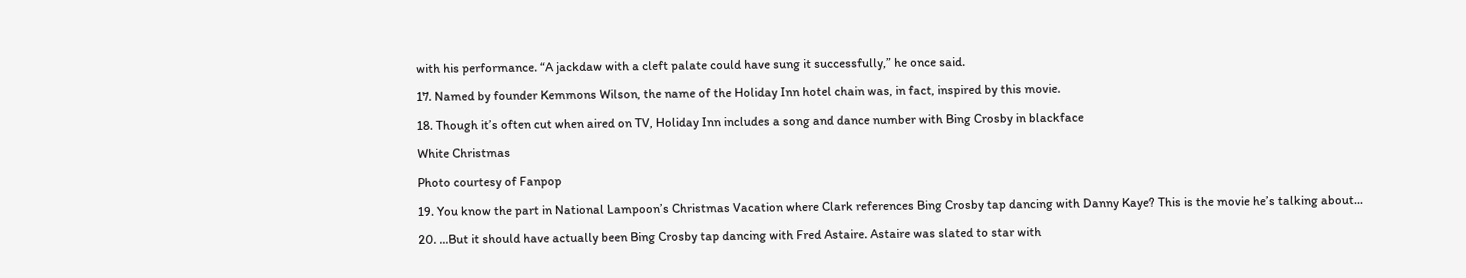with his performance. “A jackdaw with a cleft palate could have sung it successfully,” he once said.

17. Named by founder Kemmons Wilson, the name of the Holiday Inn hotel chain was, in fact, inspired by this movie.

18. Though it’s often cut when aired on TV, Holiday Inn includes a song and dance number with Bing Crosby in blackface

White Christmas

Photo courtesy of Fanpop

19. You know the part in National Lampoon’s Christmas Vacation where Clark references Bing Crosby tap dancing with Danny Kaye? This is the movie he’s talking about...

20. ...But it should have actually been Bing Crosby tap dancing with Fred Astaire. Astaire was slated to star with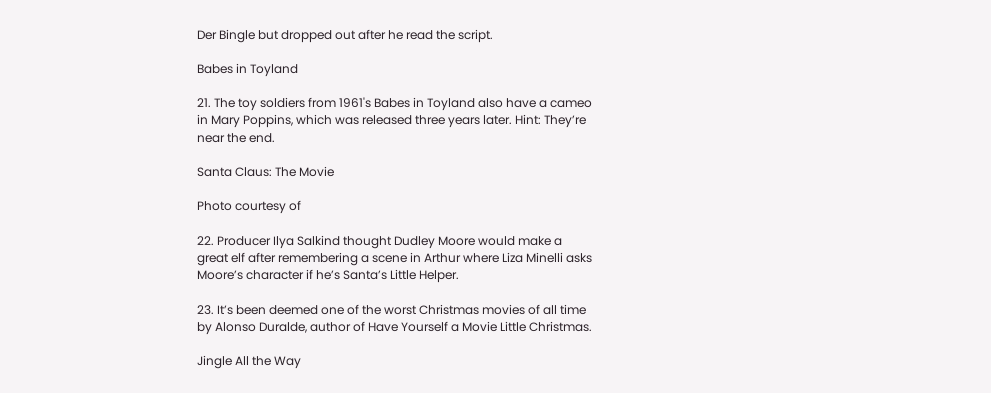Der Bingle but dropped out after he read the script.

Babes in Toyland

21. The toy soldiers from 1961's Babes in Toyland also have a cameo in Mary Poppins, which was released three years later. Hint: They’re near the end.

Santa Claus: The Movie

Photo courtesy of

22. Producer Ilya Salkind thought Dudley Moore would make a great elf after remembering a scene in Arthur where Liza Minelli asks Moore’s character if he’s Santa’s Little Helper.

23. It’s been deemed one of the worst Christmas movies of all time by Alonso Duralde, author of Have Yourself a Movie Little Christmas.

Jingle All the Way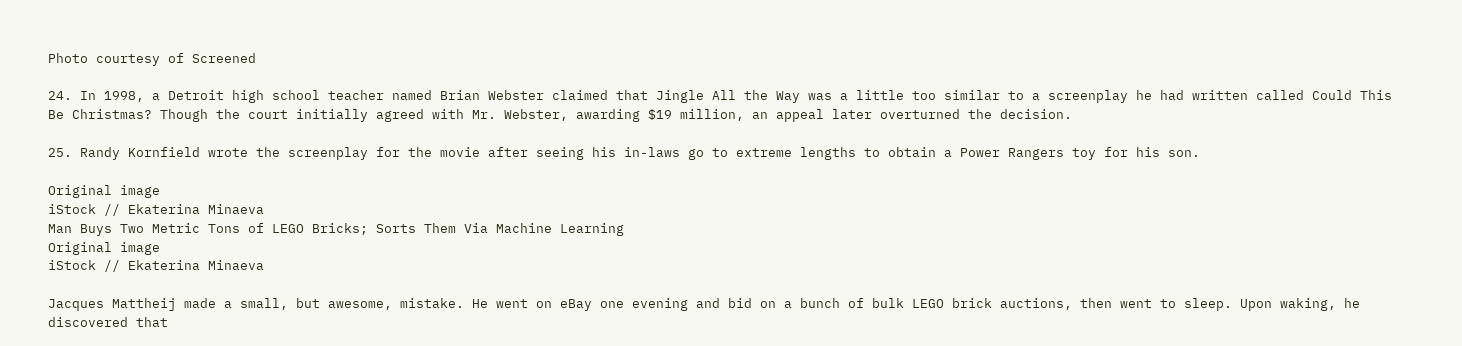Photo courtesy of Screened

24. In 1998, a Detroit high school teacher named Brian Webster claimed that Jingle All the Way was a little too similar to a screenplay he had written called Could This Be Christmas? Though the court initially agreed with Mr. Webster, awarding $19 million, an appeal later overturned the decision.

25. Randy Kornfield wrote the screenplay for the movie after seeing his in-laws go to extreme lengths to obtain a Power Rangers toy for his son.

Original image
iStock // Ekaterina Minaeva
Man Buys Two Metric Tons of LEGO Bricks; Sorts Them Via Machine Learning
Original image
iStock // Ekaterina Minaeva

Jacques Mattheij made a small, but awesome, mistake. He went on eBay one evening and bid on a bunch of bulk LEGO brick auctions, then went to sleep. Upon waking, he discovered that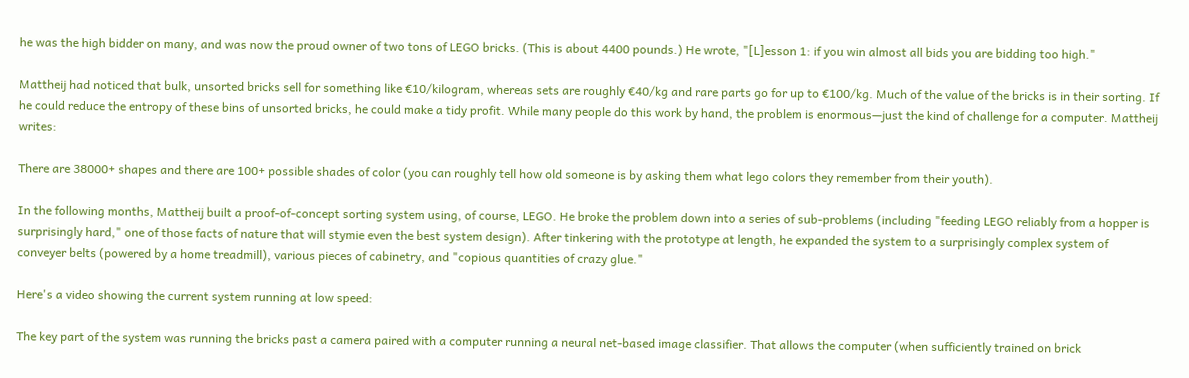he was the high bidder on many, and was now the proud owner of two tons of LEGO bricks. (This is about 4400 pounds.) He wrote, "[L]esson 1: if you win almost all bids you are bidding too high."

Mattheij had noticed that bulk, unsorted bricks sell for something like €10/kilogram, whereas sets are roughly €40/kg and rare parts go for up to €100/kg. Much of the value of the bricks is in their sorting. If he could reduce the entropy of these bins of unsorted bricks, he could make a tidy profit. While many people do this work by hand, the problem is enormous—just the kind of challenge for a computer. Mattheij writes:

There are 38000+ shapes and there are 100+ possible shades of color (you can roughly tell how old someone is by asking them what lego colors they remember from their youth).

In the following months, Mattheij built a proof-of-concept sorting system using, of course, LEGO. He broke the problem down into a series of sub-problems (including "feeding LEGO reliably from a hopper is surprisingly hard," one of those facts of nature that will stymie even the best system design). After tinkering with the prototype at length, he expanded the system to a surprisingly complex system of conveyer belts (powered by a home treadmill), various pieces of cabinetry, and "copious quantities of crazy glue."

Here's a video showing the current system running at low speed:

The key part of the system was running the bricks past a camera paired with a computer running a neural net-based image classifier. That allows the computer (when sufficiently trained on brick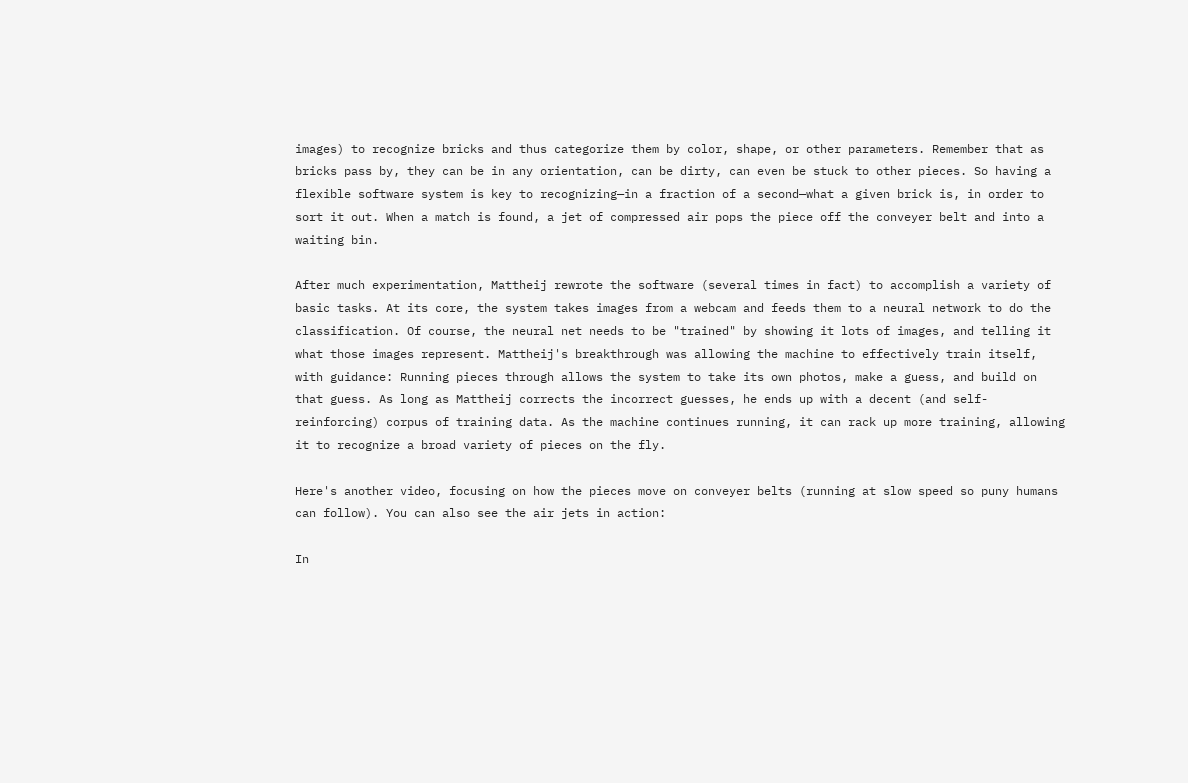images) to recognize bricks and thus categorize them by color, shape, or other parameters. Remember that as bricks pass by, they can be in any orientation, can be dirty, can even be stuck to other pieces. So having a flexible software system is key to recognizing—in a fraction of a second—what a given brick is, in order to sort it out. When a match is found, a jet of compressed air pops the piece off the conveyer belt and into a waiting bin.

After much experimentation, Mattheij rewrote the software (several times in fact) to accomplish a variety of basic tasks. At its core, the system takes images from a webcam and feeds them to a neural network to do the classification. Of course, the neural net needs to be "trained" by showing it lots of images, and telling it what those images represent. Mattheij's breakthrough was allowing the machine to effectively train itself, with guidance: Running pieces through allows the system to take its own photos, make a guess, and build on that guess. As long as Mattheij corrects the incorrect guesses, he ends up with a decent (and self-reinforcing) corpus of training data. As the machine continues running, it can rack up more training, allowing it to recognize a broad variety of pieces on the fly.

Here's another video, focusing on how the pieces move on conveyer belts (running at slow speed so puny humans can follow). You can also see the air jets in action:

In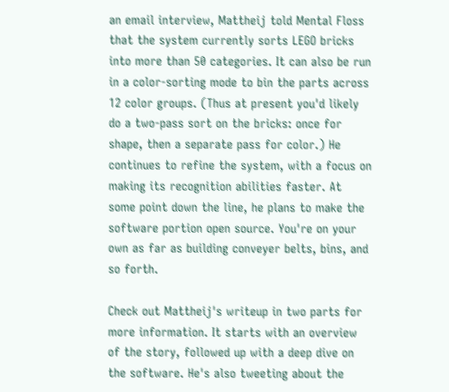an email interview, Mattheij told Mental Floss that the system currently sorts LEGO bricks into more than 50 categories. It can also be run in a color-sorting mode to bin the parts across 12 color groups. (Thus at present you'd likely do a two-pass sort on the bricks: once for shape, then a separate pass for color.) He continues to refine the system, with a focus on making its recognition abilities faster. At some point down the line, he plans to make the software portion open source. You're on your own as far as building conveyer belts, bins, and so forth.

Check out Mattheij's writeup in two parts for more information. It starts with an overview of the story, followed up with a deep dive on the software. He's also tweeting about the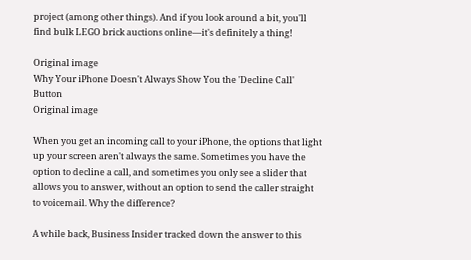project (among other things). And if you look around a bit, you'll find bulk LEGO brick auctions online—it's definitely a thing!

Original image
Why Your iPhone Doesn't Always Show You the 'Decline Call' Button
Original image

When you get an incoming call to your iPhone, the options that light up your screen aren't always the same. Sometimes you have the option to decline a call, and sometimes you only see a slider that allows you to answer, without an option to send the caller straight to voicemail. Why the difference?

A while back, Business Insider tracked down the answer to this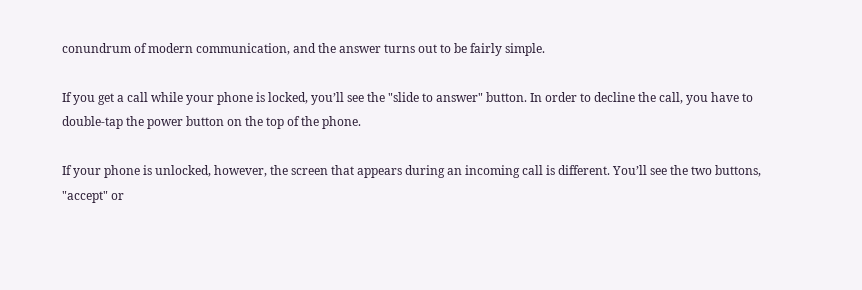conundrum of modern communication, and the answer turns out to be fairly simple.

If you get a call while your phone is locked, you’ll see the "slide to answer" button. In order to decline the call, you have to double-tap the power button on the top of the phone.

If your phone is unlocked, however, the screen that appears during an incoming call is different. You’ll see the two buttons, "accept" or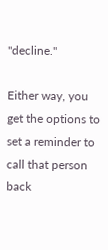"decline."

Either way, you get the options to set a reminder to call that person back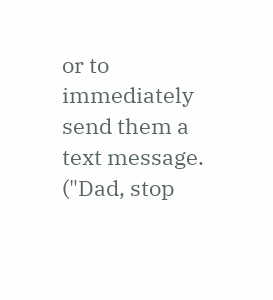or to immediately send them a text message. ("Dad, stop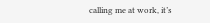calling me at work, it’s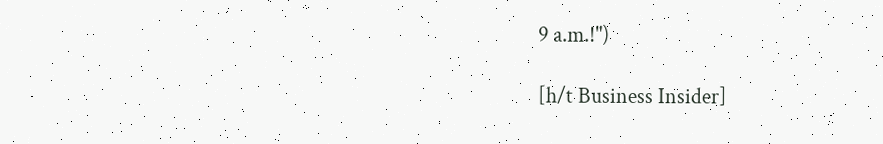9 a.m.!")

[h/t Business Insider]